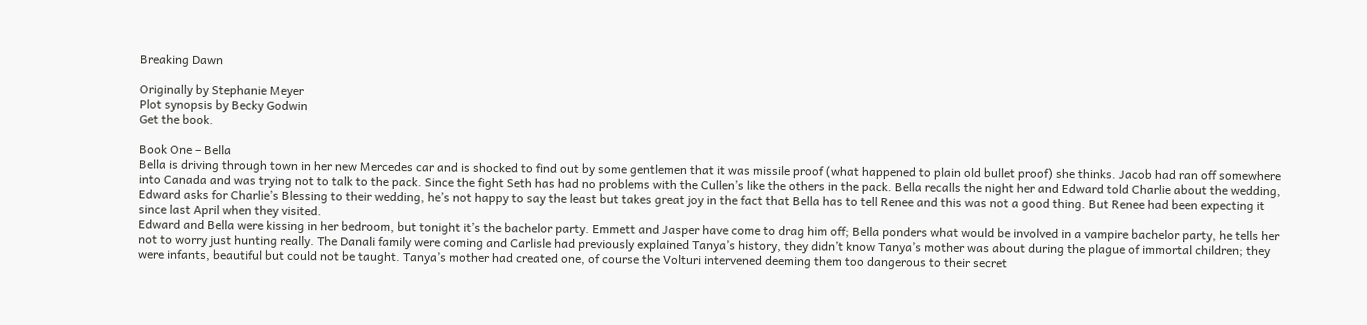Breaking Dawn

Originally by Stephanie Meyer
Plot synopsis by Becky Godwin
Get the book.

Book One – Bella
Bella is driving through town in her new Mercedes car and is shocked to find out by some gentlemen that it was missile proof (what happened to plain old bullet proof) she thinks. Jacob had ran off somewhere into Canada and was trying not to talk to the pack. Since the fight Seth has had no problems with the Cullen’s like the others in the pack. Bella recalls the night her and Edward told Charlie about the wedding, Edward asks for Charlie’s Blessing to their wedding, he’s not happy to say the least but takes great joy in the fact that Bella has to tell Renee and this was not a good thing. But Renee had been expecting it since last April when they visited.
Edward and Bella were kissing in her bedroom, but tonight it’s the bachelor party. Emmett and Jasper have come to drag him off; Bella ponders what would be involved in a vampire bachelor party, he tells her not to worry just hunting really. The Danali family were coming and Carlisle had previously explained Tanya’s history, they didn’t know Tanya’s mother was about during the plague of immortal children; they were infants, beautiful but could not be taught. Tanya’s mother had created one, of course the Volturi intervened deeming them too dangerous to their secret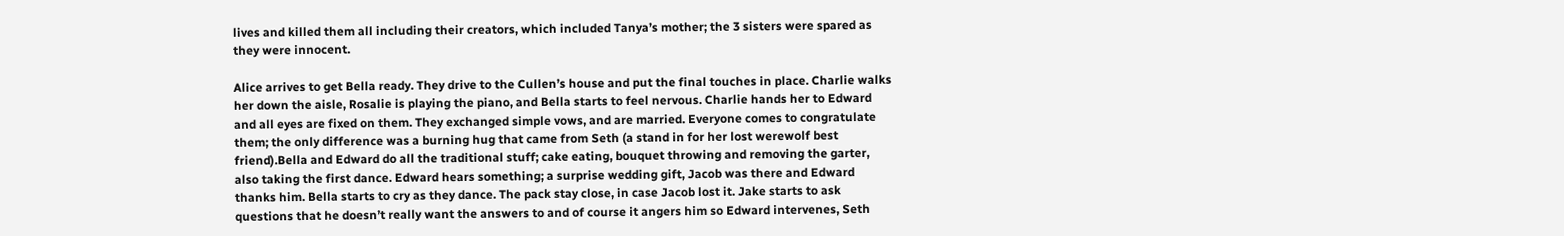lives and killed them all including their creators, which included Tanya’s mother; the 3 sisters were spared as they were innocent.

Alice arrives to get Bella ready. They drive to the Cullen’s house and put the final touches in place. Charlie walks her down the aisle, Rosalie is playing the piano, and Bella starts to feel nervous. Charlie hands her to Edward and all eyes are fixed on them. They exchanged simple vows, and are married. Everyone comes to congratulate them; the only difference was a burning hug that came from Seth (a stand in for her lost werewolf best friend).Bella and Edward do all the traditional stuff; cake eating, bouquet throwing and removing the garter, also taking the first dance. Edward hears something; a surprise wedding gift, Jacob was there and Edward thanks him. Bella starts to cry as they dance. The pack stay close, in case Jacob lost it. Jake starts to ask questions that he doesn’t really want the answers to and of course it angers him so Edward intervenes, Seth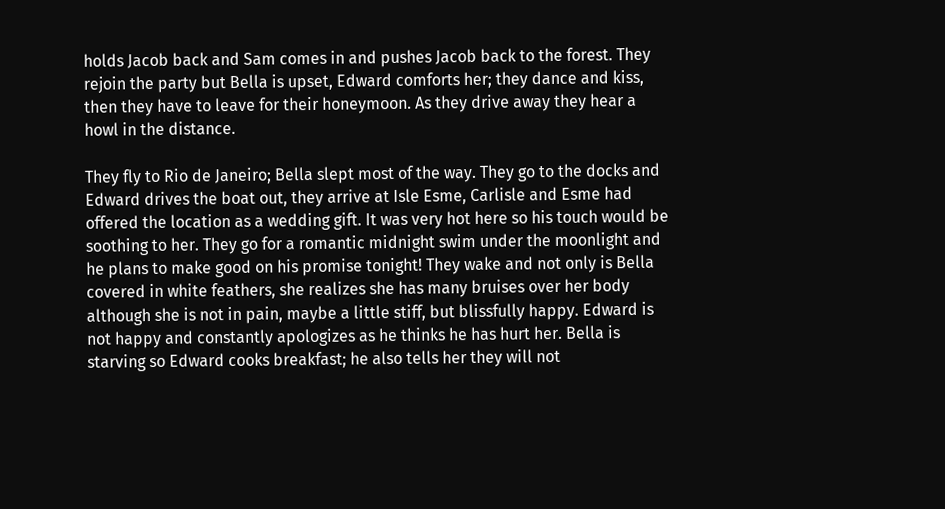holds Jacob back and Sam comes in and pushes Jacob back to the forest. They rejoin the party but Bella is upset, Edward comforts her; they dance and kiss, then they have to leave for their honeymoon. As they drive away they hear a howl in the distance.

They fly to Rio de Janeiro; Bella slept most of the way. They go to the docks and Edward drives the boat out, they arrive at Isle Esme, Carlisle and Esme had offered the location as a wedding gift. It was very hot here so his touch would be soothing to her. They go for a romantic midnight swim under the moonlight and he plans to make good on his promise tonight! They wake and not only is Bella covered in white feathers, she realizes she has many bruises over her body although she is not in pain, maybe a little stiff, but blissfully happy. Edward is not happy and constantly apologizes as he thinks he has hurt her. Bella is starving so Edward cooks breakfast; he also tells her they will not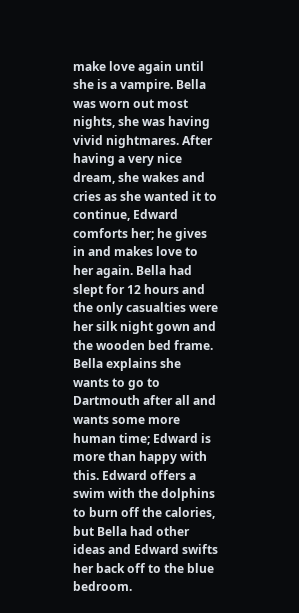make love again until she is a vampire. Bella was worn out most nights, she was having vivid nightmares. After having a very nice dream, she wakes and cries as she wanted it to continue, Edward comforts her; he gives in and makes love to her again. Bella had slept for 12 hours and the only casualties were her silk night gown and the wooden bed frame. Bella explains she wants to go to Dartmouth after all and wants some more human time; Edward is more than happy with this. Edward offers a swim with the dolphins to burn off the calories, but Bella had other ideas and Edward swifts her back off to the blue bedroom.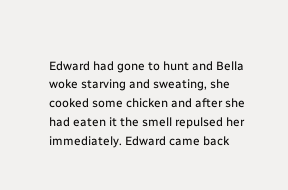Edward had gone to hunt and Bella woke starving and sweating, she cooked some chicken and after she had eaten it the smell repulsed her immediately. Edward came back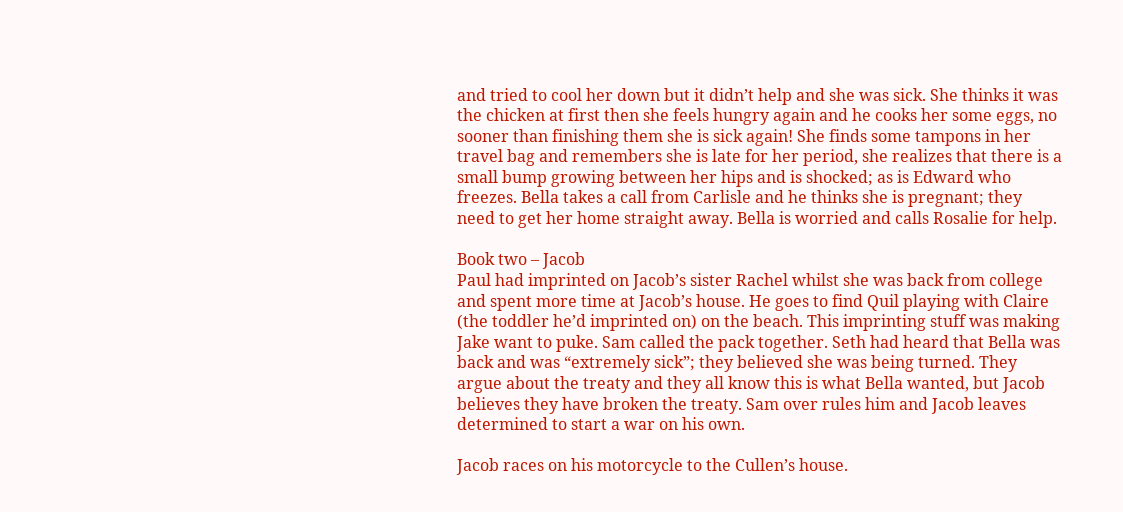and tried to cool her down but it didn’t help and she was sick. She thinks it was the chicken at first then she feels hungry again and he cooks her some eggs, no sooner than finishing them she is sick again! She finds some tampons in her travel bag and remembers she is late for her period, she realizes that there is a small bump growing between her hips and is shocked; as is Edward who freezes. Bella takes a call from Carlisle and he thinks she is pregnant; they need to get her home straight away. Bella is worried and calls Rosalie for help.

Book two – Jacob
Paul had imprinted on Jacob’s sister Rachel whilst she was back from college and spent more time at Jacob’s house. He goes to find Quil playing with Claire (the toddler he’d imprinted on) on the beach. This imprinting stuff was making Jake want to puke. Sam called the pack together. Seth had heard that Bella was back and was “extremely sick”; they believed she was being turned. They argue about the treaty and they all know this is what Bella wanted, but Jacob believes they have broken the treaty. Sam over rules him and Jacob leaves determined to start a war on his own.

Jacob races on his motorcycle to the Cullen’s house.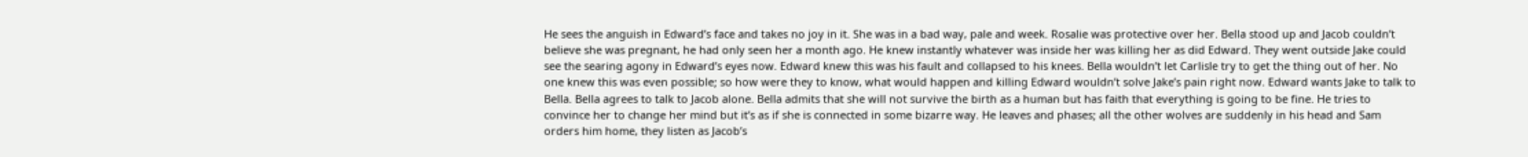He sees the anguish in Edward’s face and takes no joy in it. She was in a bad way, pale and week. Rosalie was protective over her. Bella stood up and Jacob couldn’t believe she was pregnant, he had only seen her a month ago. He knew instantly whatever was inside her was killing her as did Edward. They went outside Jake could see the searing agony in Edward’s eyes now. Edward knew this was his fault and collapsed to his knees. Bella wouldn’t let Carlisle try to get the thing out of her. No one knew this was even possible; so how were they to know, what would happen and killing Edward wouldn’t solve Jake’s pain right now. Edward wants Jake to talk to Bella. Bella agrees to talk to Jacob alone. Bella admits that she will not survive the birth as a human but has faith that everything is going to be fine. He tries to convince her to change her mind but it’s as if she is connected in some bizarre way. He leaves and phases; all the other wolves are suddenly in his head and Sam orders him home, they listen as Jacob’s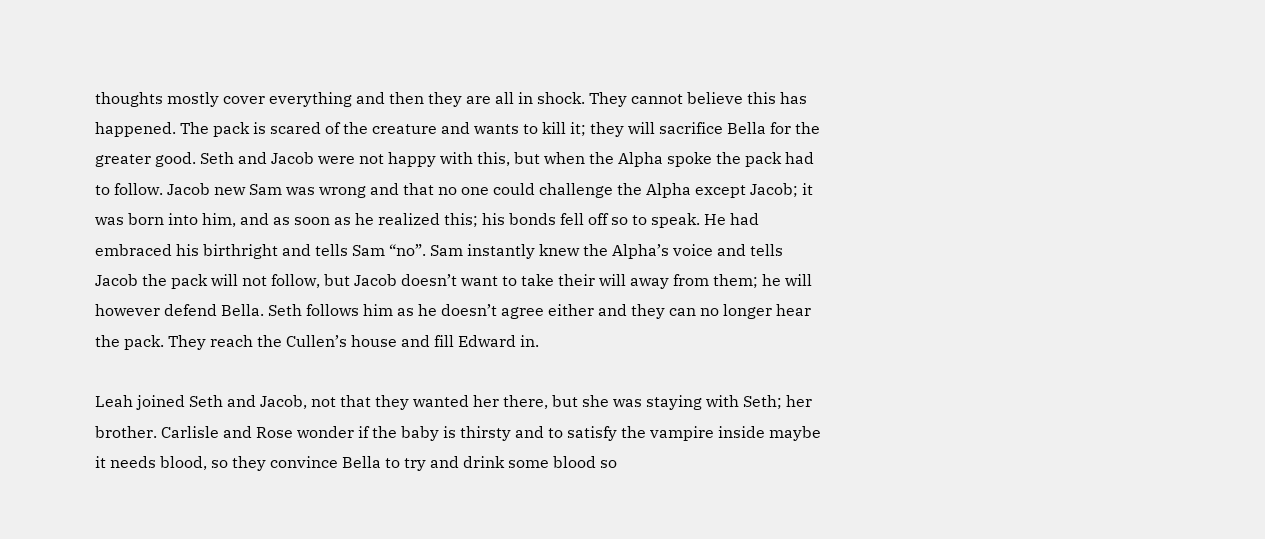thoughts mostly cover everything and then they are all in shock. They cannot believe this has happened. The pack is scared of the creature and wants to kill it; they will sacrifice Bella for the greater good. Seth and Jacob were not happy with this, but when the Alpha spoke the pack had to follow. Jacob new Sam was wrong and that no one could challenge the Alpha except Jacob; it was born into him, and as soon as he realized this; his bonds fell off so to speak. He had embraced his birthright and tells Sam “no”. Sam instantly knew the Alpha’s voice and tells Jacob the pack will not follow, but Jacob doesn’t want to take their will away from them; he will however defend Bella. Seth follows him as he doesn’t agree either and they can no longer hear the pack. They reach the Cullen’s house and fill Edward in.

Leah joined Seth and Jacob, not that they wanted her there, but she was staying with Seth; her brother. Carlisle and Rose wonder if the baby is thirsty and to satisfy the vampire inside maybe it needs blood, so they convince Bella to try and drink some blood so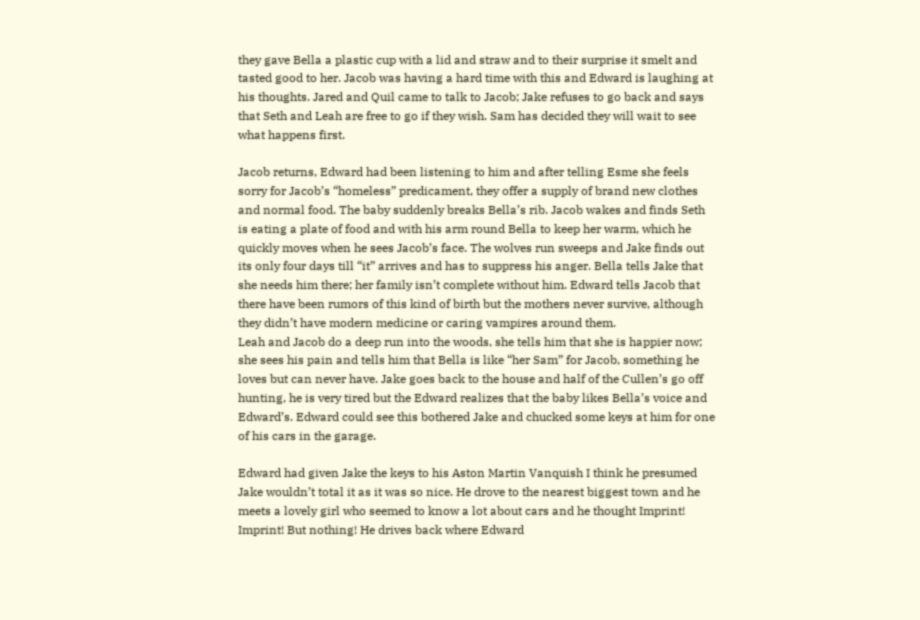they gave Bella a plastic cup with a lid and straw and to their surprise it smelt and tasted good to her. Jacob was having a hard time with this and Edward is laughing at his thoughts. Jared and Quil came to talk to Jacob; Jake refuses to go back and says that Seth and Leah are free to go if they wish. Sam has decided they will wait to see what happens first.

Jacob returns, Edward had been listening to him and after telling Esme she feels sorry for Jacob’s “homeless” predicament, they offer a supply of brand new clothes and normal food. The baby suddenly breaks Bella’s rib. Jacob wakes and finds Seth is eating a plate of food and with his arm round Bella to keep her warm, which he quickly moves when he sees Jacob’s face. The wolves run sweeps and Jake finds out its only four days till “it” arrives and has to suppress his anger. Bella tells Jake that she needs him there; her family isn’t complete without him. Edward tells Jacob that there have been rumors of this kind of birth but the mothers never survive, although they didn’t have modern medicine or caring vampires around them.
Leah and Jacob do a deep run into the woods, she tells him that she is happier now; she sees his pain and tells him that Bella is like “her Sam” for Jacob, something he loves but can never have. Jake goes back to the house and half of the Cullen’s go off hunting, he is very tired but the Edward realizes that the baby likes Bella’s voice and Edward’s. Edward could see this bothered Jake and chucked some keys at him for one of his cars in the garage.

Edward had given Jake the keys to his Aston Martin Vanquish I think he presumed Jake wouldn’t total it as it was so nice. He drove to the nearest biggest town and he meets a lovely girl who seemed to know a lot about cars and he thought Imprint! Imprint! But nothing! He drives back where Edward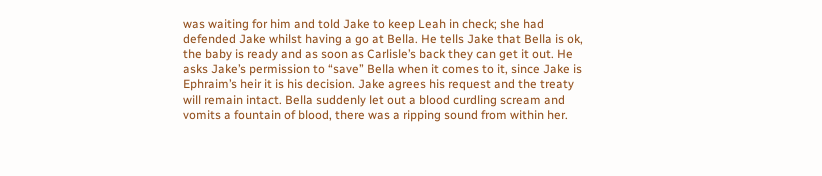was waiting for him and told Jake to keep Leah in check; she had defended Jake whilst having a go at Bella. He tells Jake that Bella is ok, the baby is ready and as soon as Carlisle’s back they can get it out. He asks Jake’s permission to “save” Bella when it comes to it, since Jake is Ephraim’s heir it is his decision. Jake agrees his request and the treaty will remain intact. Bella suddenly let out a blood curdling scream and vomits a fountain of blood, there was a ripping sound from within her.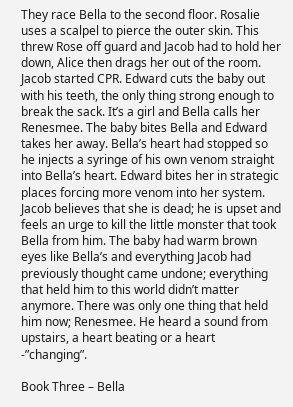They race Bella to the second floor. Rosalie uses a scalpel to pierce the outer skin. This threw Rose off guard and Jacob had to hold her down, Alice then drags her out of the room. Jacob started CPR. Edward cuts the baby out with his teeth, the only thing strong enough to break the sack. It’s a girl and Bella calls her Renesmee. The baby bites Bella and Edward takes her away. Bella’s heart had stopped so he injects a syringe of his own venom straight into Bella’s heart. Edward bites her in strategic places forcing more venom into her system. Jacob believes that she is dead; he is upset and feels an urge to kill the little monster that took Bella from him. The baby had warm brown eyes like Bella’s and everything Jacob had previously thought came undone; everything that held him to this world didn’t matter anymore. There was only one thing that held him now; Renesmee. He heard a sound from upstairs, a heart beating or a heart -”changing”.

Book Three – Bella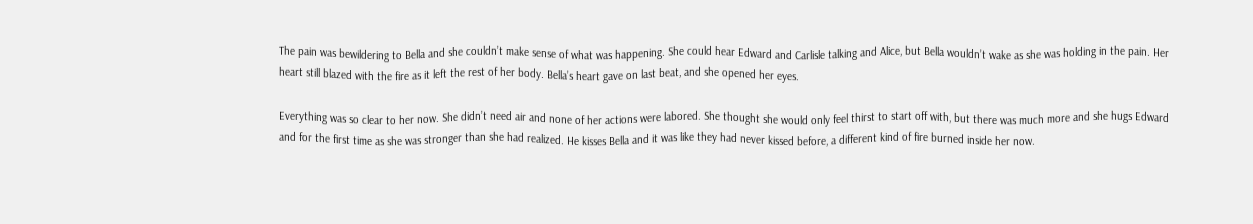The pain was bewildering to Bella and she couldn’t make sense of what was happening. She could hear Edward and Carlisle talking and Alice, but Bella wouldn’t wake as she was holding in the pain. Her heart still blazed with the fire as it left the rest of her body. Bella’s heart gave on last beat, and she opened her eyes.

Everything was so clear to her now. She didn’t need air and none of her actions were labored. She thought she would only feel thirst to start off with, but there was much more and she hugs Edward and for the first time as she was stronger than she had realized. He kisses Bella and it was like they had never kissed before, a different kind of fire burned inside her now.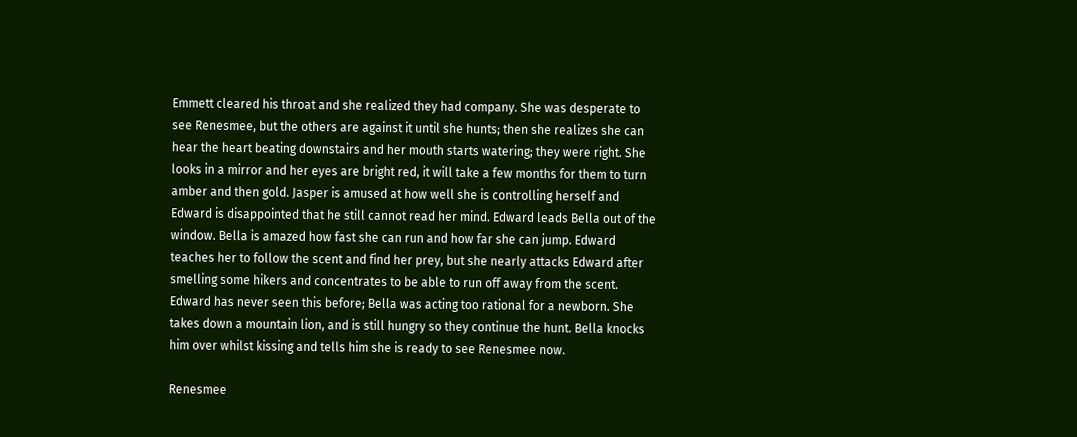Emmett cleared his throat and she realized they had company. She was desperate to see Renesmee, but the others are against it until she hunts; then she realizes she can hear the heart beating downstairs and her mouth starts watering; they were right. She looks in a mirror and her eyes are bright red, it will take a few months for them to turn amber and then gold. Jasper is amused at how well she is controlling herself and Edward is disappointed that he still cannot read her mind. Edward leads Bella out of the window. Bella is amazed how fast she can run and how far she can jump. Edward teaches her to follow the scent and find her prey, but she nearly attacks Edward after smelling some hikers and concentrates to be able to run off away from the scent. Edward has never seen this before; Bella was acting too rational for a newborn. She takes down a mountain lion, and is still hungry so they continue the hunt. Bella knocks him over whilst kissing and tells him she is ready to see Renesmee now.

Renesmee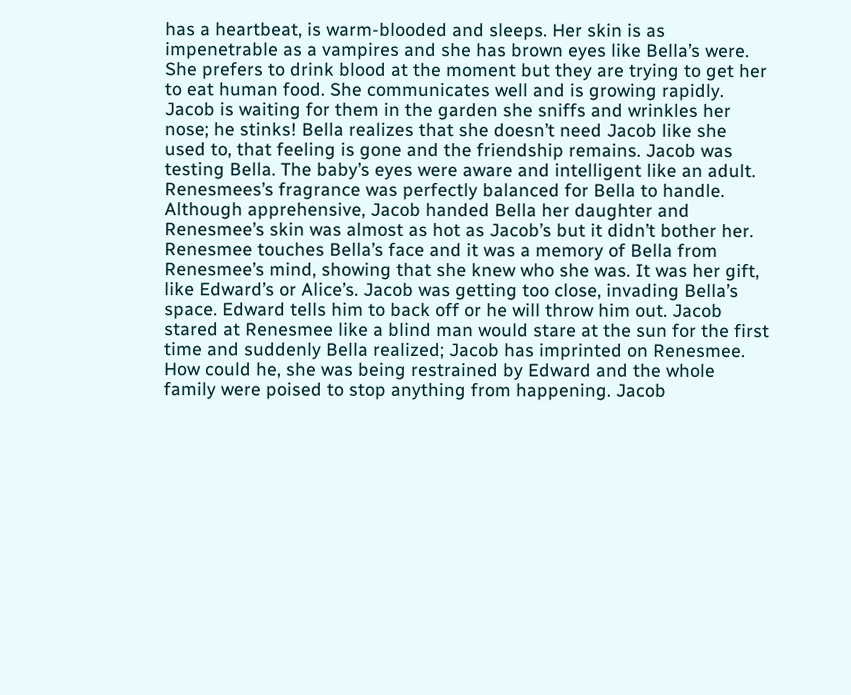has a heartbeat, is warm-blooded and sleeps. Her skin is as impenetrable as a vampires and she has brown eyes like Bella’s were. She prefers to drink blood at the moment but they are trying to get her to eat human food. She communicates well and is growing rapidly. Jacob is waiting for them in the garden she sniffs and wrinkles her nose; he stinks! Bella realizes that she doesn’t need Jacob like she used to, that feeling is gone and the friendship remains. Jacob was testing Bella. The baby’s eyes were aware and intelligent like an adult. Renesmees’s fragrance was perfectly balanced for Bella to handle. Although apprehensive, Jacob handed Bella her daughter and Renesmee’s skin was almost as hot as Jacob’s but it didn’t bother her. Renesmee touches Bella’s face and it was a memory of Bella from Renesmee’s mind, showing that she knew who she was. It was her gift, like Edward’s or Alice’s. Jacob was getting too close, invading Bella’s space. Edward tells him to back off or he will throw him out. Jacob stared at Renesmee like a blind man would stare at the sun for the first time and suddenly Bella realized; Jacob has imprinted on Renesmee. How could he, she was being restrained by Edward and the whole family were poised to stop anything from happening. Jacob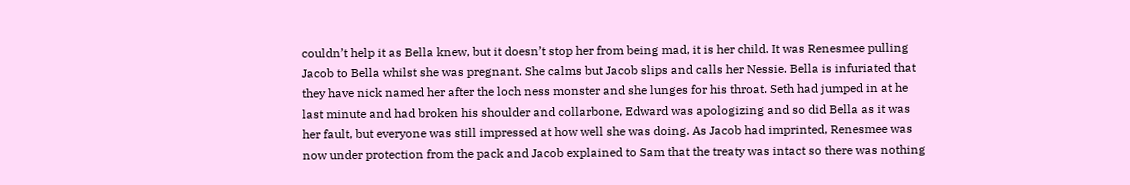couldn’t help it as Bella knew, but it doesn’t stop her from being mad, it is her child. It was Renesmee pulling Jacob to Bella whilst she was pregnant. She calms but Jacob slips and calls her Nessie. Bella is infuriated that they have nick named her after the loch ness monster and she lunges for his throat. Seth had jumped in at he last minute and had broken his shoulder and collarbone, Edward was apologizing and so did Bella as it was her fault, but everyone was still impressed at how well she was doing. As Jacob had imprinted, Renesmee was now under protection from the pack and Jacob explained to Sam that the treaty was intact so there was nothing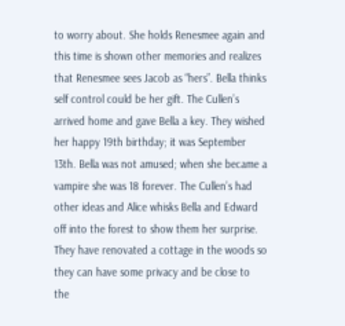to worry about. She holds Renesmee again and this time is shown other memories and realizes that Renesmee sees Jacob as “hers”. Bella thinks self control could be her gift. The Cullen’s arrived home and gave Bella a key. They wished her happy 19th birthday; it was September 13th. Bella was not amused; when she became a vampire she was 18 forever. The Cullen’s had other ideas and Alice whisks Bella and Edward off into the forest to show them her surprise. They have renovated a cottage in the woods so they can have some privacy and be close to the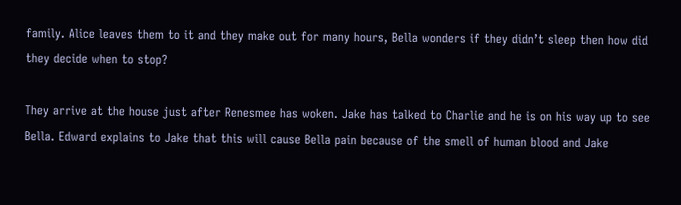family. Alice leaves them to it and they make out for many hours, Bella wonders if they didn’t sleep then how did they decide when to stop?

They arrive at the house just after Renesmee has woken. Jake has talked to Charlie and he is on his way up to see Bella. Edward explains to Jake that this will cause Bella pain because of the smell of human blood and Jake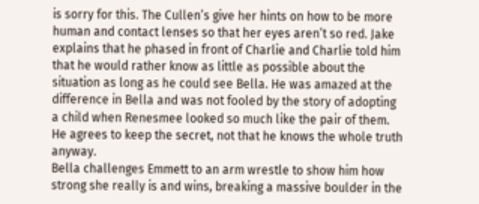is sorry for this. The Cullen’s give her hints on how to be more human and contact lenses so that her eyes aren’t so red. Jake explains that he phased in front of Charlie and Charlie told him that he would rather know as little as possible about the situation as long as he could see Bella. He was amazed at the difference in Bella and was not fooled by the story of adopting a child when Renesmee looked so much like the pair of them. He agrees to keep the secret, not that he knows the whole truth anyway.
Bella challenges Emmett to an arm wrestle to show him how strong she really is and wins, breaking a massive boulder in the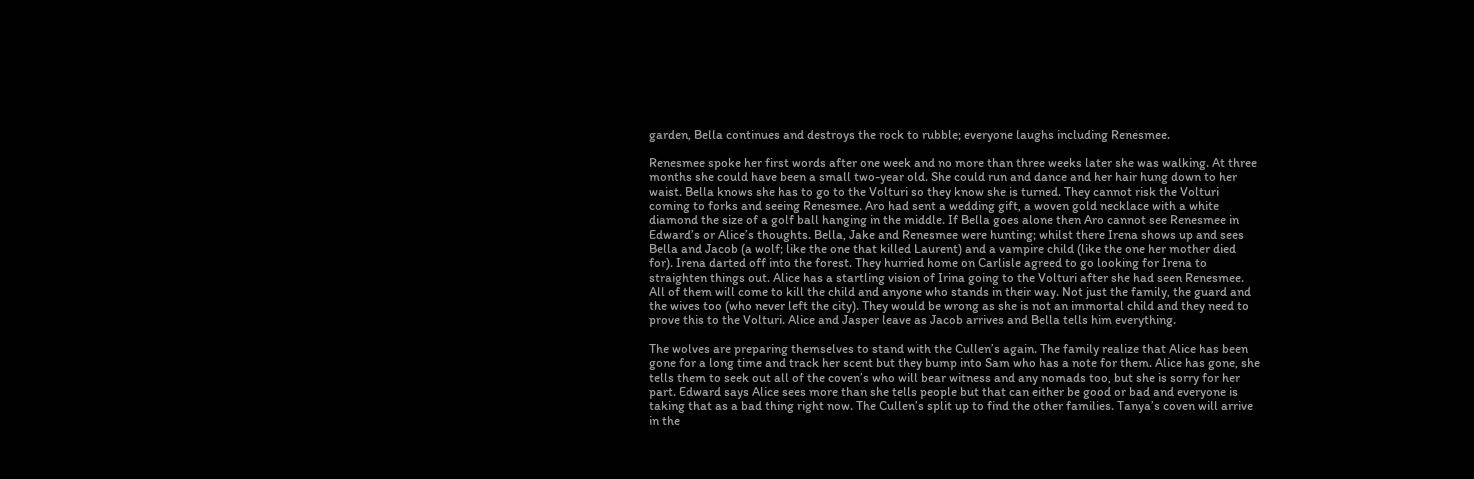garden, Bella continues and destroys the rock to rubble; everyone laughs including Renesmee.

Renesmee spoke her first words after one week and no more than three weeks later she was walking. At three months she could have been a small two-year old. She could run and dance and her hair hung down to her waist. Bella knows she has to go to the Volturi so they know she is turned. They cannot risk the Volturi coming to forks and seeing Renesmee. Aro had sent a wedding gift, a woven gold necklace with a white diamond the size of a golf ball hanging in the middle. If Bella goes alone then Aro cannot see Renesmee in Edward’s or Alice’s thoughts. Bella, Jake and Renesmee were hunting; whilst there Irena shows up and sees Bella and Jacob (a wolf; like the one that killed Laurent) and a vampire child (like the one her mother died for). Irena darted off into the forest. They hurried home on Carlisle agreed to go looking for Irena to straighten things out. Alice has a startling vision of Irina going to the Volturi after she had seen Renesmee. All of them will come to kill the child and anyone who stands in their way. Not just the family, the guard and the wives too (who never left the city). They would be wrong as she is not an immortal child and they need to prove this to the Volturi. Alice and Jasper leave as Jacob arrives and Bella tells him everything.

The wolves are preparing themselves to stand with the Cullen’s again. The family realize that Alice has been gone for a long time and track her scent but they bump into Sam who has a note for them. Alice has gone, she tells them to seek out all of the coven’s who will bear witness and any nomads too, but she is sorry for her part. Edward says Alice sees more than she tells people but that can either be good or bad and everyone is taking that as a bad thing right now. The Cullen’s split up to find the other families. Tanya’s coven will arrive in the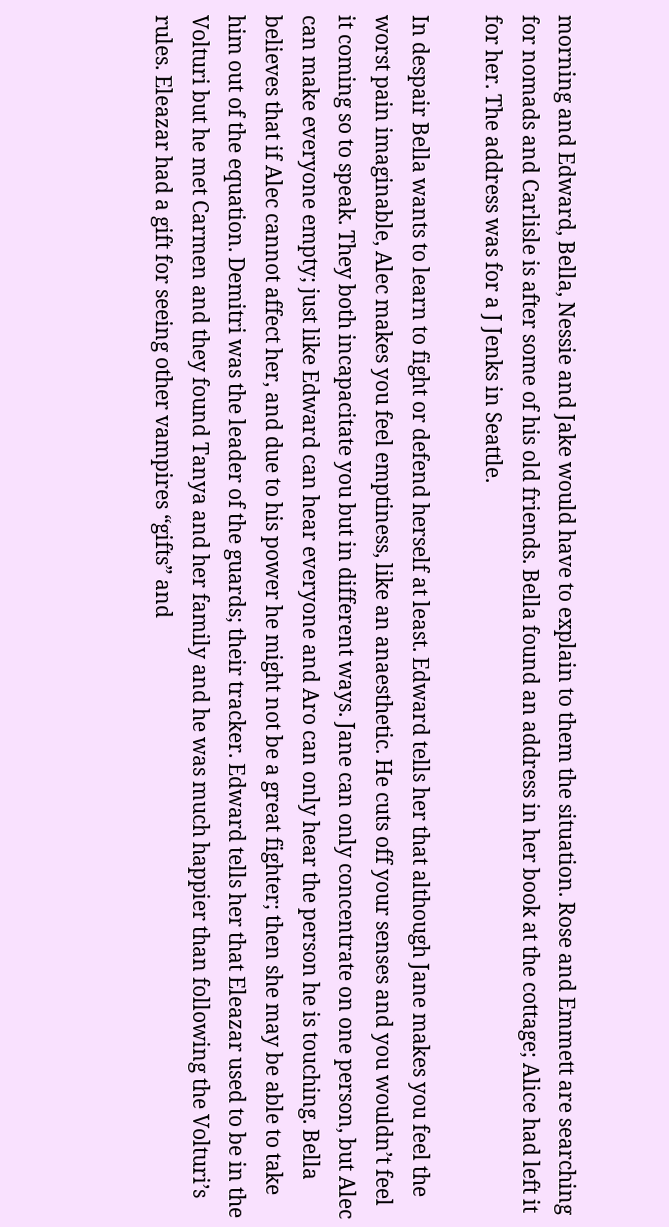morning and Edward, Bella, Nessie and Jake would have to explain to them the situation. Rose and Emmett are searching for nomads and Carlisle is after some of his old friends. Bella found an address in her book at the cottage; Alice had left it for her. The address was for a J Jenks in Seattle.

In despair Bella wants to learn to fight or defend herself at least. Edward tells her that although Jane makes you feel the worst pain imaginable, Alec makes you feel emptiness, like an anaesthetic. He cuts off your senses and you wouldn’t feel it coming so to speak. They both incapacitate you but in different ways. Jane can only concentrate on one person, but Alec can make everyone empty; just like Edward can hear everyone and Aro can only hear the person he is touching. Bella believes that if Alec cannot affect her, and due to his power he might not be a great fighter; then she may be able to take him out of the equation. Demitri was the leader of the guards; their tracker. Edward tells her that Eleazar used to be in the Volturi but he met Carmen and they found Tanya and her family and he was much happier than following the Volturi’s rules. Eleazar had a gift for seeing other vampires “gifts” and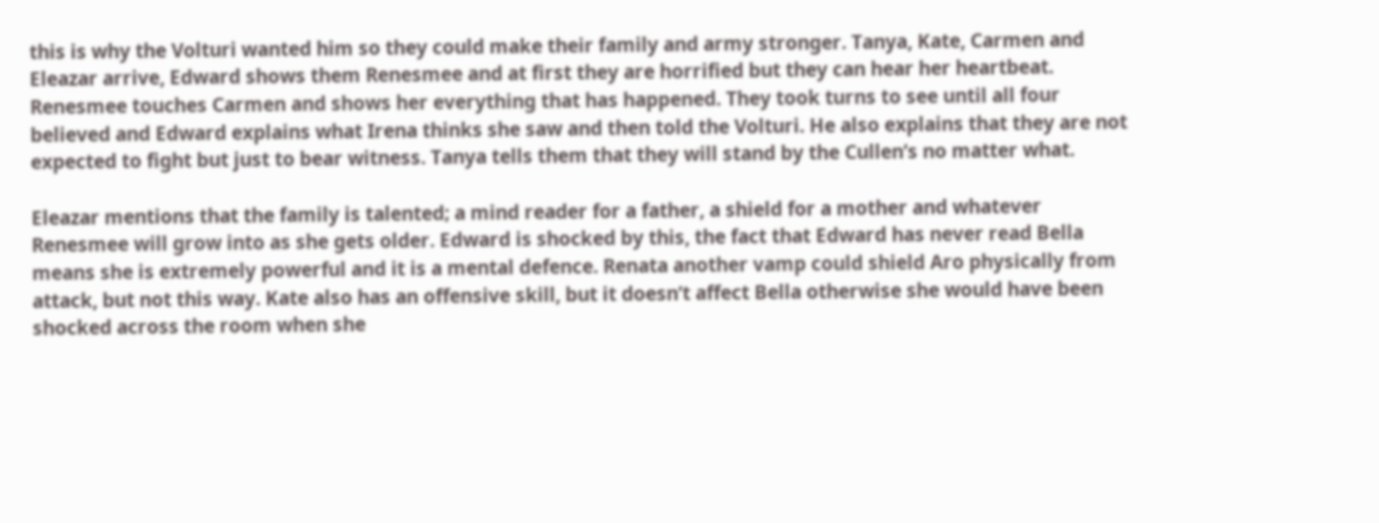this is why the Volturi wanted him so they could make their family and army stronger. Tanya, Kate, Carmen and Eleazar arrive, Edward shows them Renesmee and at first they are horrified but they can hear her heartbeat. Renesmee touches Carmen and shows her everything that has happened. They took turns to see until all four believed and Edward explains what Irena thinks she saw and then told the Volturi. He also explains that they are not expected to fight but just to bear witness. Tanya tells them that they will stand by the Cullen’s no matter what.

Eleazar mentions that the family is talented; a mind reader for a father, a shield for a mother and whatever Renesmee will grow into as she gets older. Edward is shocked by this, the fact that Edward has never read Bella means she is extremely powerful and it is a mental defence. Renata another vamp could shield Aro physically from attack, but not this way. Kate also has an offensive skill, but it doesn’t affect Bella otherwise she would have been shocked across the room when she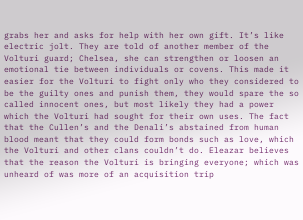grabs her and asks for help with her own gift. It’s like electric jolt. They are told of another member of the Volturi guard; Chelsea, she can strengthen or loosen an emotional tie between individuals or covens. This made it easier for the Volturi to fight only who they considered to be the guilty ones and punish them, they would spare the so called innocent ones, but most likely they had a power which the Volturi had sought for their own uses. The fact that the Cullen’s and the Denali’s abstained from human blood meant that they could form bonds such as love, which the Volturi and other clans couldn’t do. Eleazar believes that the reason the Volturi is bringing everyone; which was unheard of was more of an acquisition trip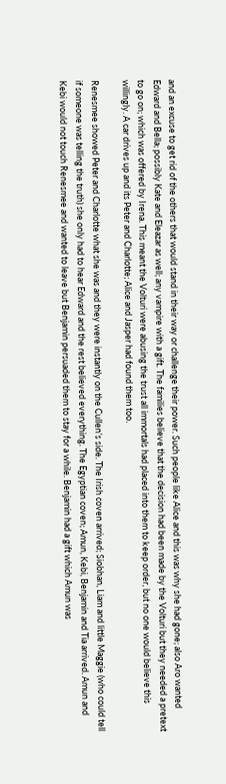and an excuse to get rid of the others that would stand in their way or challenge their power. Such people like Alice and this was why she had gone; also Aro wanted Edward and Bella; possibly Kate and Eleazar as well; any vampire with a gift. The families believe that the decision had been made by the Volturi but they needed a pretext to go on; which was offered by Irena. This meant the Volturi were abusing the trust all immortals had placed into them to keep order, but no one would believe this willingly. A car drives up and its Peter and Charlotte; Alice and Jasper had found them too.

Renesmee showed Peter and Charlotte what she was and they were instantly on the Cullen’s side. The Irish coven arrived; Siobhan, Liam and little Maggie (who could tell if someone was telling the truth) she only had to hear Edward and the rest believed everything. The Egyptian coven; Amun, Kebi, Benjamin and Tia arrived. Amun and Kebi would not touch Renesmee and wanted to leave but Benjamin persuaded them to stay for a while. Benjamin had a gift which Amun was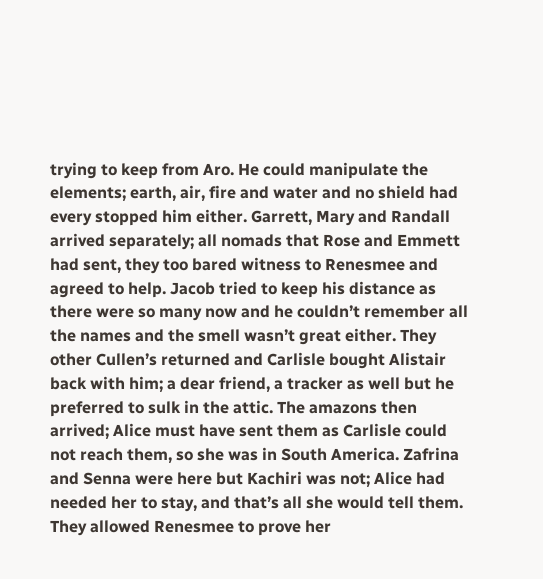trying to keep from Aro. He could manipulate the elements; earth, air, fire and water and no shield had every stopped him either. Garrett, Mary and Randall arrived separately; all nomads that Rose and Emmett had sent, they too bared witness to Renesmee and agreed to help. Jacob tried to keep his distance as there were so many now and he couldn’t remember all the names and the smell wasn’t great either. They other Cullen’s returned and Carlisle bought Alistair back with him; a dear friend, a tracker as well but he preferred to sulk in the attic. The amazons then arrived; Alice must have sent them as Carlisle could not reach them, so she was in South America. Zafrina and Senna were here but Kachiri was not; Alice had needed her to stay, and that’s all she would tell them. They allowed Renesmee to prove her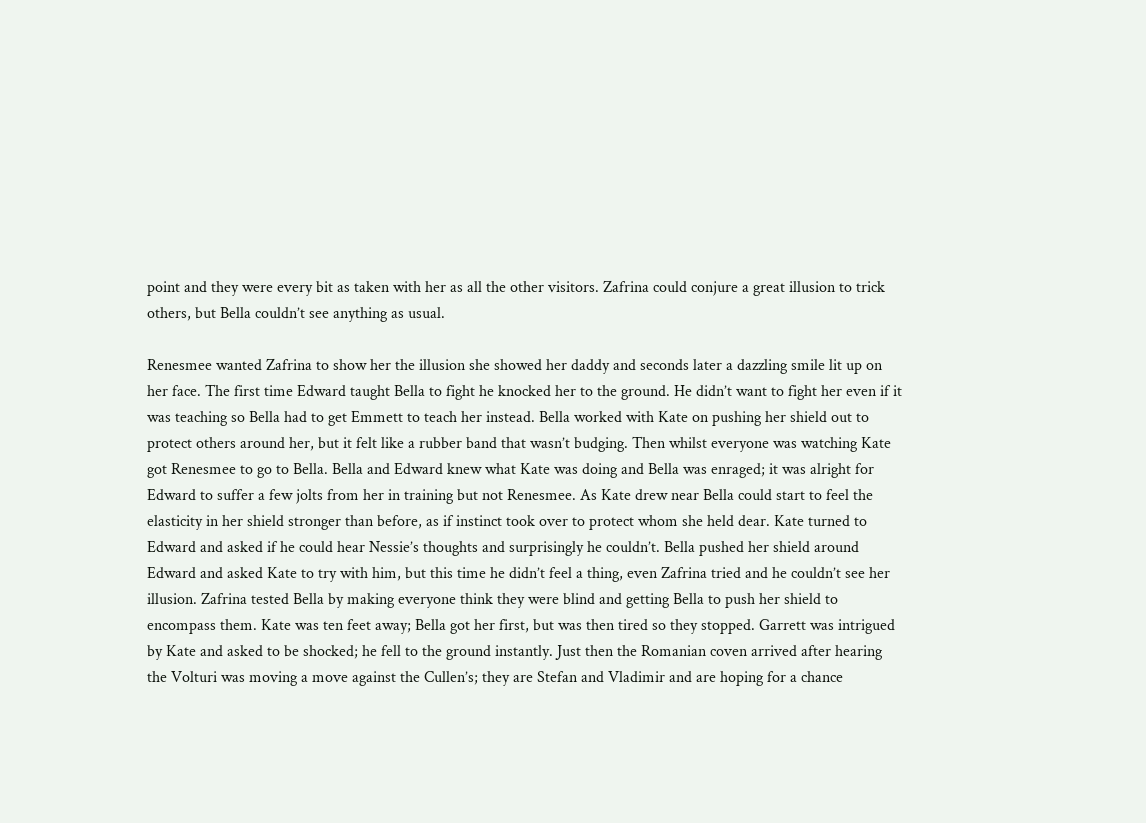point and they were every bit as taken with her as all the other visitors. Zafrina could conjure a great illusion to trick others, but Bella couldn’t see anything as usual.

Renesmee wanted Zafrina to show her the illusion she showed her daddy and seconds later a dazzling smile lit up on her face. The first time Edward taught Bella to fight he knocked her to the ground. He didn’t want to fight her even if it was teaching so Bella had to get Emmett to teach her instead. Bella worked with Kate on pushing her shield out to protect others around her, but it felt like a rubber band that wasn’t budging. Then whilst everyone was watching Kate got Renesmee to go to Bella. Bella and Edward knew what Kate was doing and Bella was enraged; it was alright for Edward to suffer a few jolts from her in training but not Renesmee. As Kate drew near Bella could start to feel the elasticity in her shield stronger than before, as if instinct took over to protect whom she held dear. Kate turned to Edward and asked if he could hear Nessie’s thoughts and surprisingly he couldn’t. Bella pushed her shield around Edward and asked Kate to try with him, but this time he didn’t feel a thing, even Zafrina tried and he couldn’t see her illusion. Zafrina tested Bella by making everyone think they were blind and getting Bella to push her shield to encompass them. Kate was ten feet away; Bella got her first, but was then tired so they stopped. Garrett was intrigued by Kate and asked to be shocked; he fell to the ground instantly. Just then the Romanian coven arrived after hearing the Volturi was moving a move against the Cullen’s; they are Stefan and Vladimir and are hoping for a chance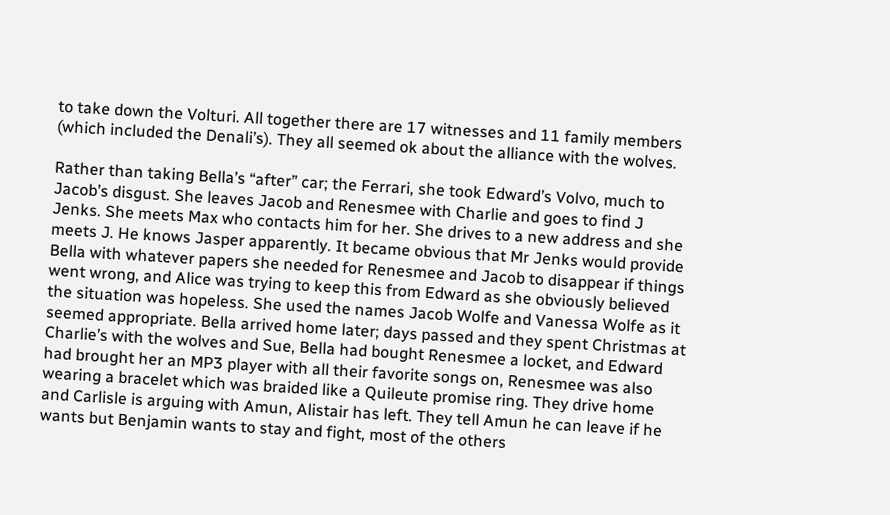to take down the Volturi. All together there are 17 witnesses and 11 family members (which included the Denali’s). They all seemed ok about the alliance with the wolves.

Rather than taking Bella’s “after” car; the Ferrari, she took Edward’s Volvo, much to Jacob’s disgust. She leaves Jacob and Renesmee with Charlie and goes to find J Jenks. She meets Max who contacts him for her. She drives to a new address and she meets J. He knows Jasper apparently. It became obvious that Mr Jenks would provide Bella with whatever papers she needed for Renesmee and Jacob to disappear if things went wrong, and Alice was trying to keep this from Edward as she obviously believed the situation was hopeless. She used the names Jacob Wolfe and Vanessa Wolfe as it seemed appropriate. Bella arrived home later; days passed and they spent Christmas at Charlie’s with the wolves and Sue, Bella had bought Renesmee a locket, and Edward had brought her an MP3 player with all their favorite songs on, Renesmee was also wearing a bracelet which was braided like a Quileute promise ring. They drive home and Carlisle is arguing with Amun, Alistair has left. They tell Amun he can leave if he wants but Benjamin wants to stay and fight, most of the others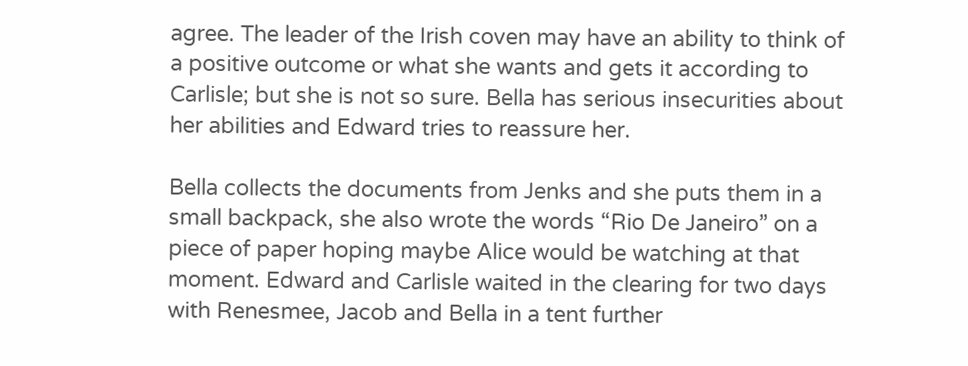agree. The leader of the Irish coven may have an ability to think of a positive outcome or what she wants and gets it according to Carlisle; but she is not so sure. Bella has serious insecurities about her abilities and Edward tries to reassure her.

Bella collects the documents from Jenks and she puts them in a small backpack, she also wrote the words “Rio De Janeiro” on a piece of paper hoping maybe Alice would be watching at that moment. Edward and Carlisle waited in the clearing for two days with Renesmee, Jacob and Bella in a tent further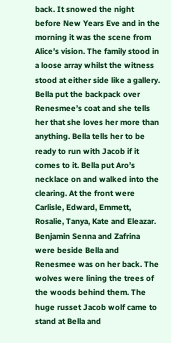back. It snowed the night before New Years Eve and in the morning it was the scene from Alice’s vision. The family stood in a loose array whilst the witness stood at either side like a gallery. Bella put the backpack over Renesmee’s coat and she tells her that she loves her more than anything. Bella tells her to be ready to run with Jacob if it comes to it. Bella put Aro’s necklace on and walked into the clearing. At the front were Carlisle, Edward, Emmett, Rosalie, Tanya, Kate and Eleazar. Benjamin Senna and Zafrina were beside Bella and Renesmee was on her back. The wolves were lining the trees of the woods behind them. The huge russet Jacob wolf came to stand at Bella and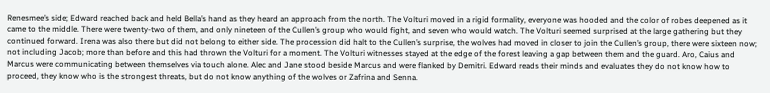Renesmee’s side; Edward reached back and held Bella’s hand as they heard an approach from the north. The Volturi moved in a rigid formality, everyone was hooded and the color of robes deepened as it came to the middle. There were twenty-two of them, and only nineteen of the Cullen’s group who would fight, and seven who would watch. The Volturi seemed surprised at the large gathering but they continued forward. Irena was also there but did not belong to either side. The procession did halt to the Cullen’s surprise, the wolves had moved in closer to join the Cullen’s group, there were sixteen now; not including Jacob; more than before and this had thrown the Volturi for a moment. The Volturi witnesses stayed at the edge of the forest leaving a gap between them and the guard. Aro, Caius and Marcus were communicating between themselves via touch alone. Alec and Jane stood beside Marcus and were flanked by Demitri. Edward reads their minds and evaluates they do not know how to proceed, they know who is the strongest threats, but do not know anything of the wolves or Zafrina and Senna.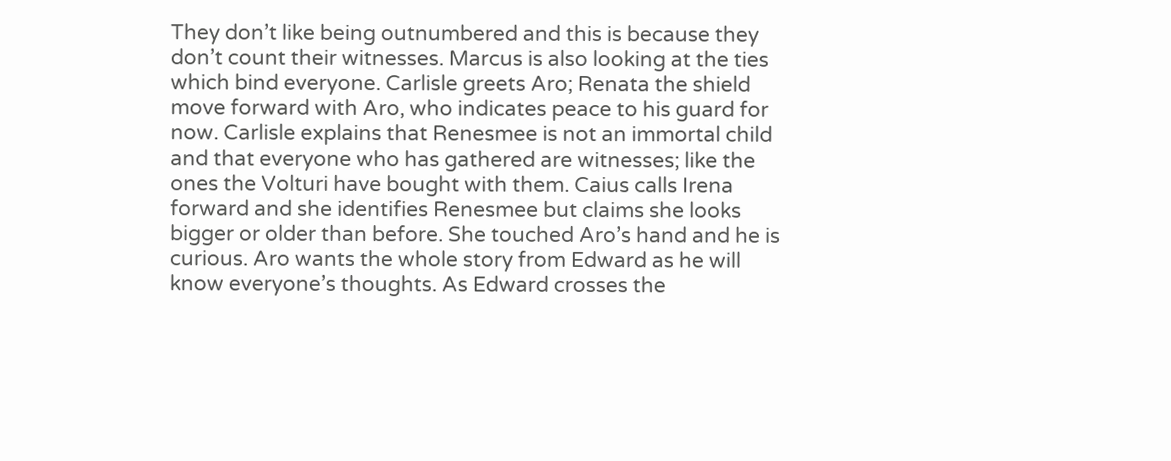They don’t like being outnumbered and this is because they don’t count their witnesses. Marcus is also looking at the ties which bind everyone. Carlisle greets Aro; Renata the shield move forward with Aro, who indicates peace to his guard for now. Carlisle explains that Renesmee is not an immortal child and that everyone who has gathered are witnesses; like the ones the Volturi have bought with them. Caius calls Irena forward and she identifies Renesmee but claims she looks bigger or older than before. She touched Aro’s hand and he is curious. Aro wants the whole story from Edward as he will know everyone’s thoughts. As Edward crosses the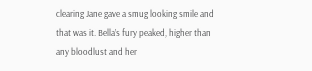clearing Jane gave a smug looking smile and that was it. Bella’s fury peaked, higher than any bloodlust and her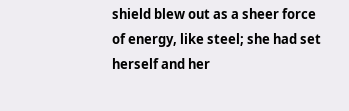shield blew out as a sheer force of energy, like steel; she had set herself and her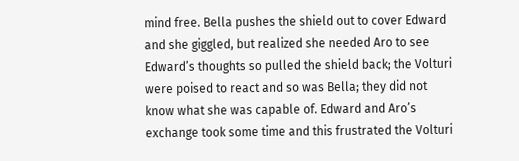mind free. Bella pushes the shield out to cover Edward and she giggled, but realized she needed Aro to see Edward’s thoughts so pulled the shield back; the Volturi were poised to react and so was Bella; they did not know what she was capable of. Edward and Aro’s exchange took some time and this frustrated the Volturi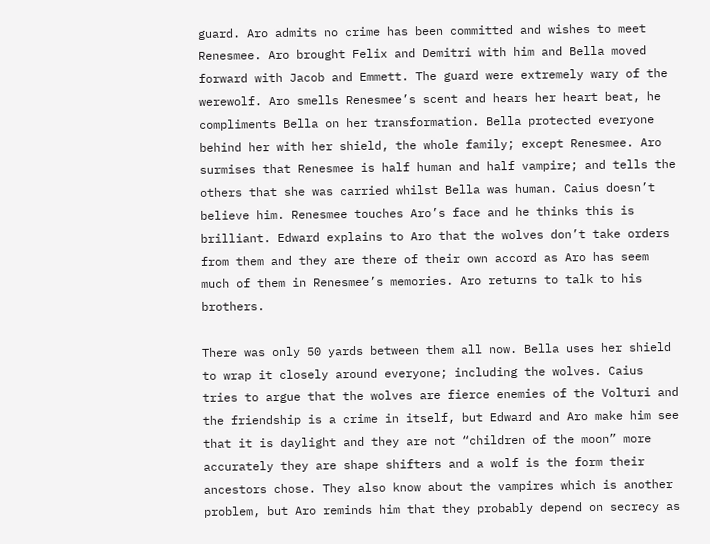guard. Aro admits no crime has been committed and wishes to meet Renesmee. Aro brought Felix and Demitri with him and Bella moved forward with Jacob and Emmett. The guard were extremely wary of the werewolf. Aro smells Renesmee’s scent and hears her heart beat, he compliments Bella on her transformation. Bella protected everyone behind her with her shield, the whole family; except Renesmee. Aro surmises that Renesmee is half human and half vampire; and tells the others that she was carried whilst Bella was human. Caius doesn’t believe him. Renesmee touches Aro’s face and he thinks this is brilliant. Edward explains to Aro that the wolves don’t take orders from them and they are there of their own accord as Aro has seem much of them in Renesmee’s memories. Aro returns to talk to his brothers.

There was only 50 yards between them all now. Bella uses her shield to wrap it closely around everyone; including the wolves. Caius tries to argue that the wolves are fierce enemies of the Volturi and the friendship is a crime in itself, but Edward and Aro make him see that it is daylight and they are not “children of the moon” more accurately they are shape shifters and a wolf is the form their ancestors chose. They also know about the vampires which is another problem, but Aro reminds him that they probably depend on secrecy as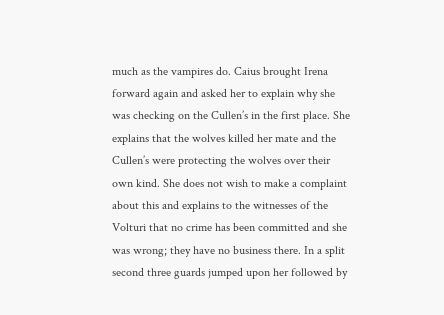much as the vampires do. Caius brought Irena forward again and asked her to explain why she was checking on the Cullen’s in the first place. She explains that the wolves killed her mate and the Cullen’s were protecting the wolves over their own kind. She does not wish to make a complaint about this and explains to the witnesses of the Volturi that no crime has been committed and she was wrong; they have no business there. In a split second three guards jumped upon her followed by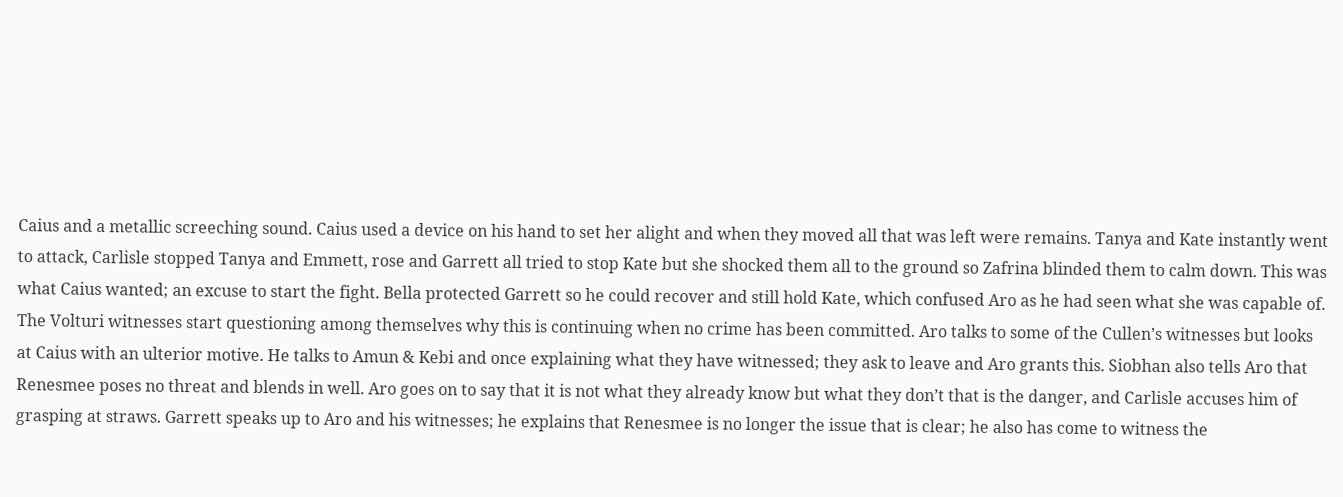Caius and a metallic screeching sound. Caius used a device on his hand to set her alight and when they moved all that was left were remains. Tanya and Kate instantly went to attack, Carlisle stopped Tanya and Emmett, rose and Garrett all tried to stop Kate but she shocked them all to the ground so Zafrina blinded them to calm down. This was what Caius wanted; an excuse to start the fight. Bella protected Garrett so he could recover and still hold Kate, which confused Aro as he had seen what she was capable of. The Volturi witnesses start questioning among themselves why this is continuing when no crime has been committed. Aro talks to some of the Cullen’s witnesses but looks at Caius with an ulterior motive. He talks to Amun & Kebi and once explaining what they have witnessed; they ask to leave and Aro grants this. Siobhan also tells Aro that Renesmee poses no threat and blends in well. Aro goes on to say that it is not what they already know but what they don’t that is the danger, and Carlisle accuses him of grasping at straws. Garrett speaks up to Aro and his witnesses; he explains that Renesmee is no longer the issue that is clear; he also has come to witness the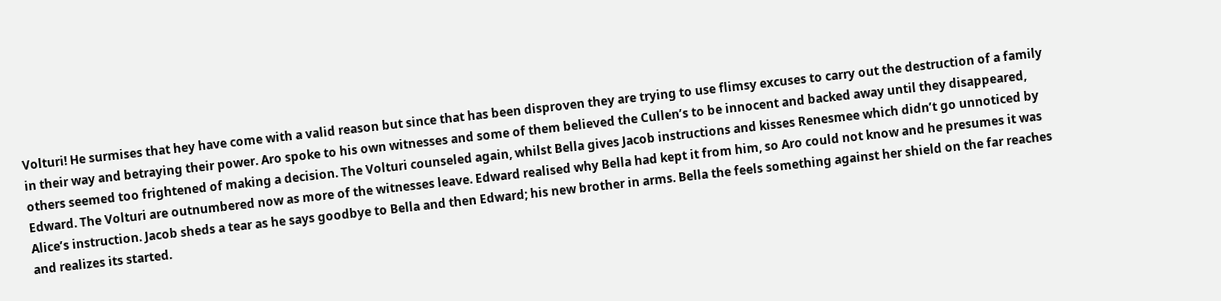Volturi! He surmises that hey have come with a valid reason but since that has been disproven they are trying to use flimsy excuses to carry out the destruction of a family in their way and betraying their power. Aro spoke to his own witnesses and some of them believed the Cullen’s to be innocent and backed away until they disappeared, others seemed too frightened of making a decision. The Volturi counseled again, whilst Bella gives Jacob instructions and kisses Renesmee which didn’t go unnoticed by Edward. The Volturi are outnumbered now as more of the witnesses leave. Edward realised why Bella had kept it from him, so Aro could not know and he presumes it was Alice’s instruction. Jacob sheds a tear as he says goodbye to Bella and then Edward; his new brother in arms. Bella the feels something against her shield on the far reaches and realizes its started.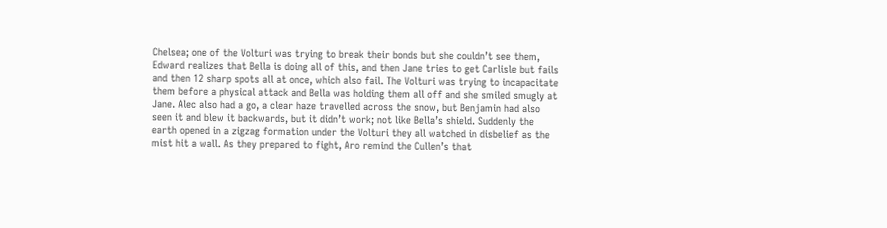Chelsea; one of the Volturi was trying to break their bonds but she couldn’t see them, Edward realizes that Bella is doing all of this, and then Jane tries to get Carlisle but fails and then 12 sharp spots all at once, which also fail. The Volturi was trying to incapacitate them before a physical attack and Bella was holding them all off and she smiled smugly at Jane. Alec also had a go, a clear haze travelled across the snow, but Benjamin had also seen it and blew it backwards, but it didn’t work; not like Bella’s shield. Suddenly the earth opened in a zigzag formation under the Volturi they all watched in disbelief as the mist hit a wall. As they prepared to fight, Aro remind the Cullen’s that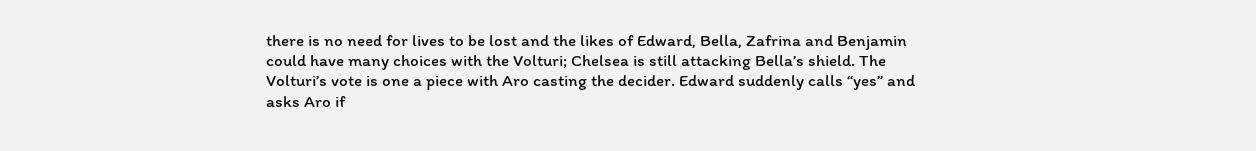there is no need for lives to be lost and the likes of Edward, Bella, Zafrina and Benjamin could have many choices with the Volturi; Chelsea is still attacking Bella’s shield. The Volturi’s vote is one a piece with Aro casting the decider. Edward suddenly calls “yes” and asks Aro if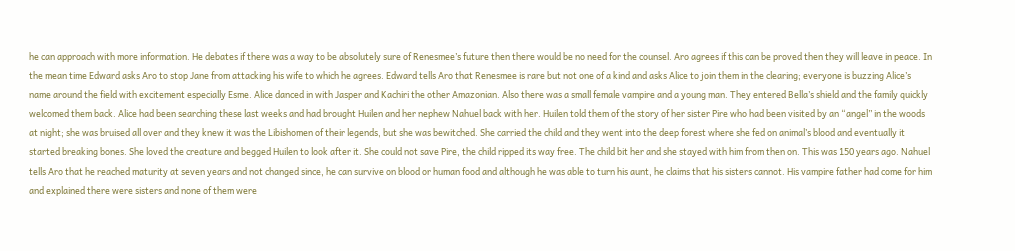he can approach with more information. He debates if there was a way to be absolutely sure of Renesmee’s future then there would be no need for the counsel. Aro agrees if this can be proved then they will leave in peace. In the mean time Edward asks Aro to stop Jane from attacking his wife to which he agrees. Edward tells Aro that Renesmee is rare but not one of a kind and asks Alice to join them in the clearing; everyone is buzzing Alice’s name around the field with excitement especially Esme. Alice danced in with Jasper and Kachiri the other Amazonian. Also there was a small female vampire and a young man. They entered Bella’s shield and the family quickly welcomed them back. Alice had been searching these last weeks and had brought Huilen and her nephew Nahuel back with her. Huilen told them of the story of her sister Pire who had been visited by an “angel” in the woods at night; she was bruised all over and they knew it was the Libishomen of their legends, but she was bewitched. She carried the child and they went into the deep forest where she fed on animal’s blood and eventually it started breaking bones. She loved the creature and begged Huilen to look after it. She could not save Pire, the child ripped its way free. The child bit her and she stayed with him from then on. This was 150 years ago. Nahuel tells Aro that he reached maturity at seven years and not changed since, he can survive on blood or human food and although he was able to turn his aunt, he claims that his sisters cannot. His vampire father had come for him and explained there were sisters and none of them were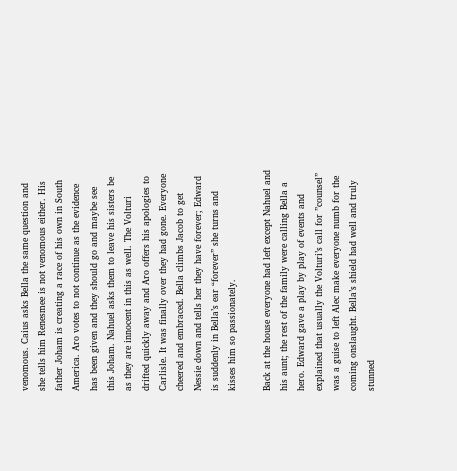venomous. Caius asks Bella the same question and she tells him Renesmee is not venomous either. His father Joham is creating a race of his own in South America. Aro votes to not continue as the evidence has been given and they should go and maybe see this Joham. Nahuel asks them to leave his sisters be as they are innocent in this as well. The Volturi drifted quickly away and Aro offers his apologies to Carlisle. It was finally over they had gone. Everyone cheered and embraced. Bella climbs Jacob to get Nessie down and tells her they have forever; Edward is suddenly in Bella’s ear “forever” she turns and kisses him so passionately.

Back at the house everyone had left except Nahuel and his aunt; the rest of the family were calling Bella a hero. Edward gave a play by play of events and explained that usually the Volturi’s call for ”counsel” was a guise to left Alec make everyone numb for the coming onslaught. Bella’s shield had well and truly stunned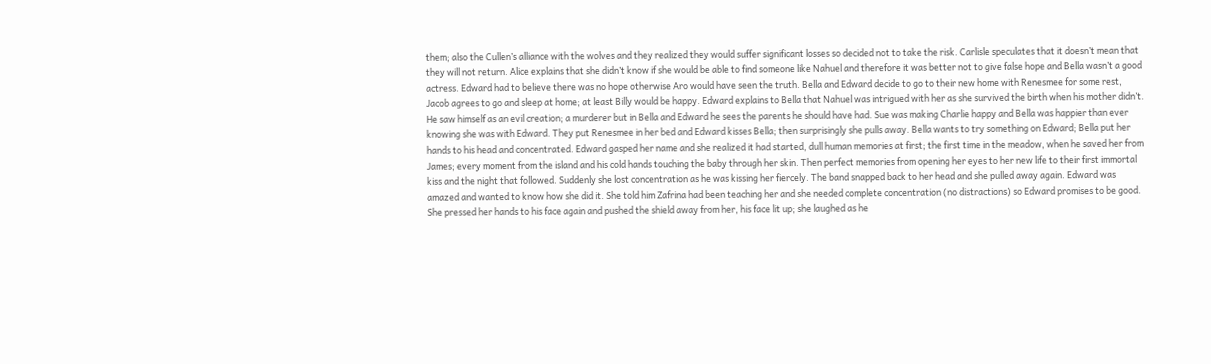them; also the Cullen’s alliance with the wolves and they realized they would suffer significant losses so decided not to take the risk. Carlisle speculates that it doesn’t mean that they will not return. Alice explains that she didn’t know if she would be able to find someone like Nahuel and therefore it was better not to give false hope and Bella wasn’t a good actress. Edward had to believe there was no hope otherwise Aro would have seen the truth. Bella and Edward decide to go to their new home with Renesmee for some rest, Jacob agrees to go and sleep at home; at least Billy would be happy. Edward explains to Bella that Nahuel was intrigued with her as she survived the birth when his mother didn’t. He saw himself as an evil creation; a murderer but in Bella and Edward he sees the parents he should have had. Sue was making Charlie happy and Bella was happier than ever knowing she was with Edward. They put Renesmee in her bed and Edward kisses Bella; then surprisingly she pulls away. Bella wants to try something on Edward; Bella put her hands to his head and concentrated. Edward gasped her name and she realized it had started, dull human memories at first; the first time in the meadow, when he saved her from James; every moment from the island and his cold hands touching the baby through her skin. Then perfect memories from opening her eyes to her new life to their first immortal kiss and the night that followed. Suddenly she lost concentration as he was kissing her fiercely. The band snapped back to her head and she pulled away again. Edward was amazed and wanted to know how she did it. She told him Zafrina had been teaching her and she needed complete concentration (no distractions) so Edward promises to be good. She pressed her hands to his face again and pushed the shield away from her, his face lit up; she laughed as he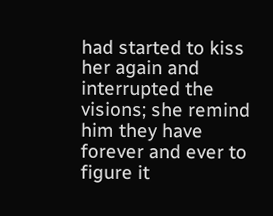had started to kiss her again and interrupted the visions; she remind him they have forever and ever to figure it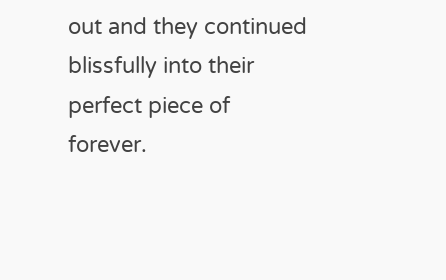out and they continued blissfully into their perfect piece of forever.